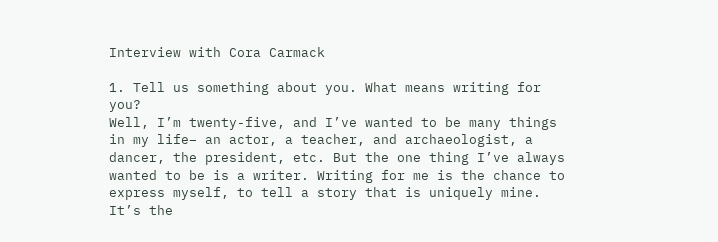Interview with Cora Carmack

1. Tell us something about you. What means writing for you?
Well, I’m twenty-five, and I’ve wanted to be many things in my life– an actor, a teacher, and archaeologist, a dancer, the president, etc. But the one thing I’ve always wanted to be is a writer. Writing for me is the chance to express myself, to tell a story that is uniquely mine. It’s the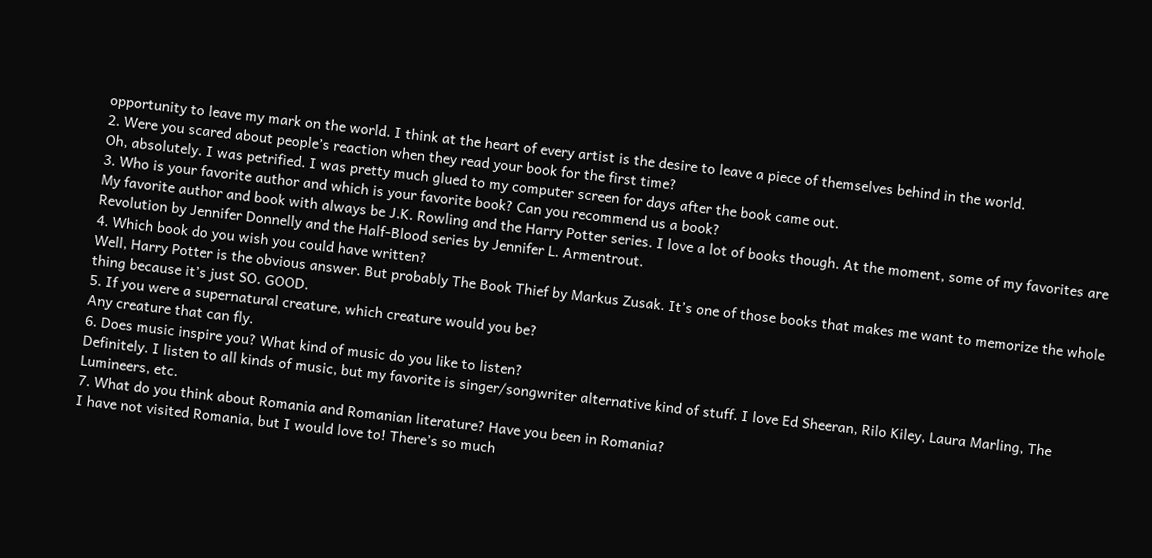opportunity to leave my mark on the world. I think at the heart of every artist is the desire to leave a piece of themselves behind in the world.
2. Were you scared about people’s reaction when they read your book for the first time?
Oh, absolutely. I was petrified. I was pretty much glued to my computer screen for days after the book came out.
3. Who is your favorite author and which is your favorite book? Can you recommend us a book?
My favorite author and book with always be J.K. Rowling and the Harry Potter series. I love a lot of books though. At the moment, some of my favorites are Revolution by Jennifer Donnelly and the Half-Blood series by Jennifer L. Armentrout.
4. Which book do you wish you could have written?
Well, Harry Potter is the obvious answer. But probably The Book Thief by Markus Zusak. It’s one of those books that makes me want to memorize the whole thing because it’s just SO. GOOD.
5. If you were a supernatural creature, which creature would you be?
Any creature that can fly.
6. Does music inspire you? What kind of music do you like to listen?
Definitely. I listen to all kinds of music, but my favorite is singer/songwriter alternative kind of stuff. I love Ed Sheeran, Rilo Kiley, Laura Marling, The Lumineers, etc.
7. What do you think about Romania and Romanian literature? Have you been in Romania?
I have not visited Romania, but I would love to! There’s so much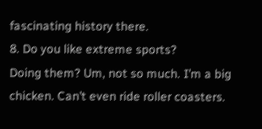fascinating history there.
8. Do you like extreme sports?
Doing them? Um, not so much. I’m a big chicken. Can’t even ride roller coasters.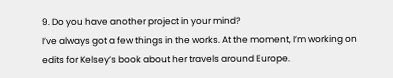9. Do you have another project in your mind?
I’ve always got a few things in the works. At the moment, I’m working on edits for Kelsey’s book about her travels around Europe.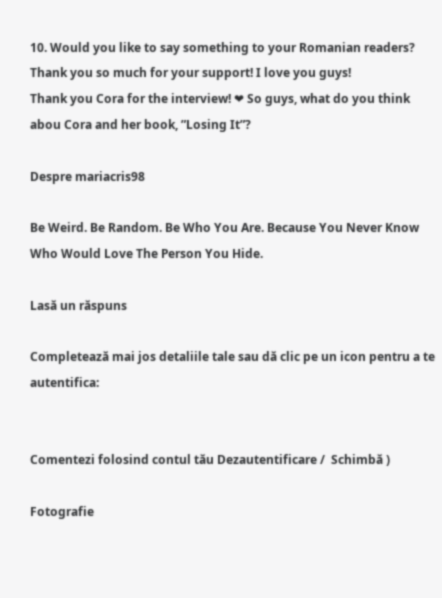10. Would you like to say something to your Romanian readers?
Thank you so much for your support! I love you guys!
Thank you Cora for the interview! ❤ So guys, what do you think abou Cora and her book, ”Losing It”?

Despre mariacris98

Be Weird. Be Random. Be Who You Are. Because You Never Know Who Would Love The Person You Hide.

Lasă un răspuns

Completează mai jos detaliile tale sau dă clic pe un icon pentru a te autentifica:


Comentezi folosind contul tău Dezautentificare /  Schimbă )

Fotografie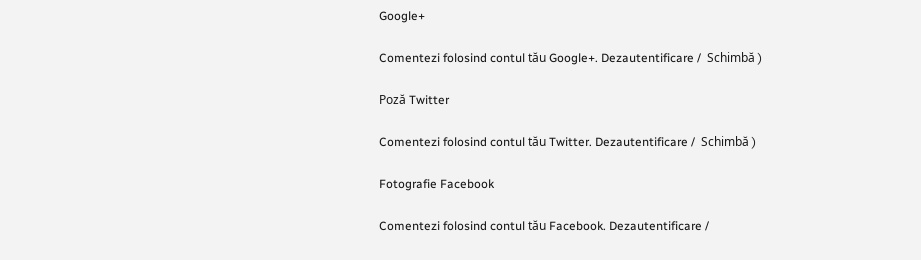Google+

Comentezi folosind contul tău Google+. Dezautentificare /  Schimbă )

Poză Twitter

Comentezi folosind contul tău Twitter. Dezautentificare /  Schimbă )

Fotografie Facebook

Comentezi folosind contul tău Facebook. Dezautentificare /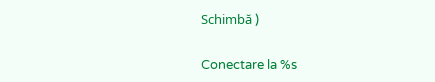Schimbă )


Conectare la %s